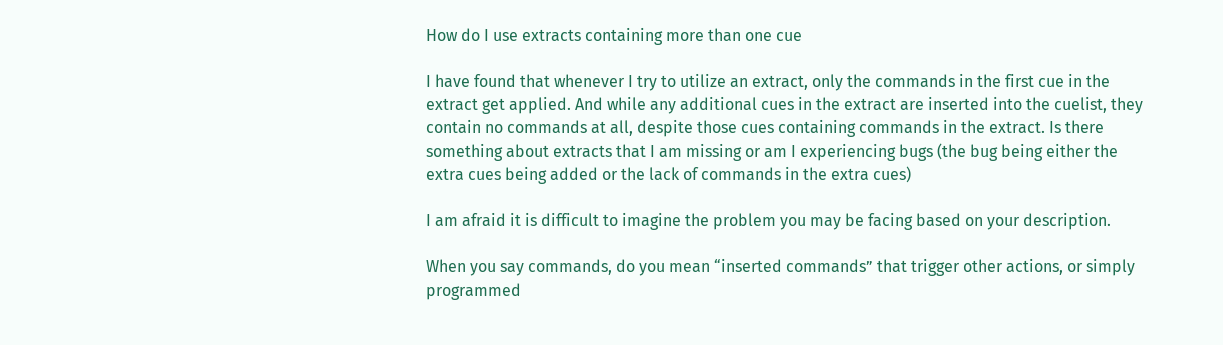How do I use extracts containing more than one cue

I have found that whenever I try to utilize an extract, only the commands in the first cue in the extract get applied. And while any additional cues in the extract are inserted into the cuelist, they contain no commands at all, despite those cues containing commands in the extract. Is there something about extracts that I am missing or am I experiencing bugs (the bug being either the extra cues being added or the lack of commands in the extra cues)

I am afraid it is difficult to imagine the problem you may be facing based on your description.

When you say commands, do you mean “inserted commands” that trigger other actions, or simply programmed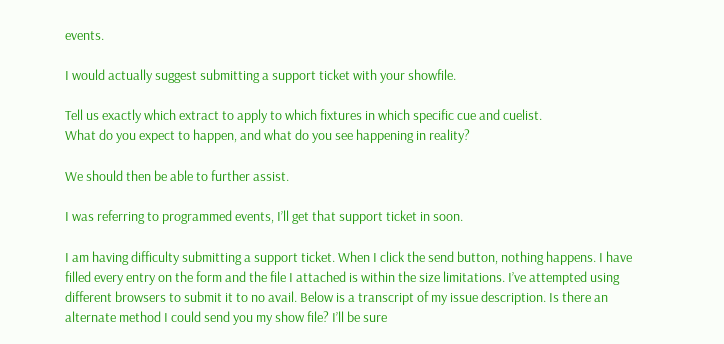events.

I would actually suggest submitting a support ticket with your showfile.

Tell us exactly which extract to apply to which fixtures in which specific cue and cuelist.
What do you expect to happen, and what do you see happening in reality?

We should then be able to further assist.

I was referring to programmed events, I’ll get that support ticket in soon.

I am having difficulty submitting a support ticket. When I click the send button, nothing happens. I have filled every entry on the form and the file I attached is within the size limitations. I’ve attempted using different browsers to submit it to no avail. Below is a transcript of my issue description. Is there an alternate method I could send you my show file? I’ll be sure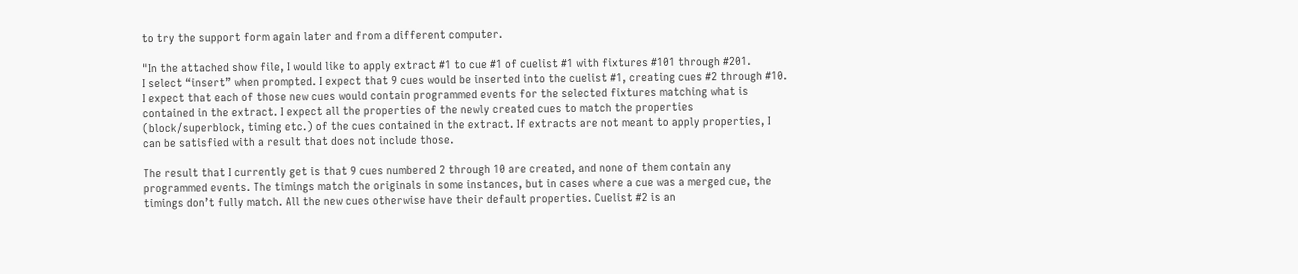to try the support form again later and from a different computer.

"In the attached show file, I would like to apply extract #1 to cue #1 of cuelist #1 with fixtures #101 through #201.
I select “insert” when prompted. I expect that 9 cues would be inserted into the cuelist #1, creating cues #2 through #10. I expect that each of those new cues would contain programmed events for the selected fixtures matching what is contained in the extract. I expect all the properties of the newly created cues to match the properties (block/superblock, timing etc.) of the cues contained in the extract. If extracts are not meant to apply properties, I can be satisfied with a result that does not include those.

The result that I currently get is that 9 cues numbered 2 through 10 are created, and none of them contain any programmed events. The timings match the originals in some instances, but in cases where a cue was a merged cue, the timings don’t fully match. All the new cues otherwise have their default properties. Cuelist #2 is an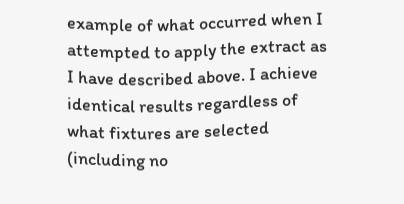example of what occurred when I attempted to apply the extract as I have described above. I achieve identical results regardless of what fixtures are selected (including no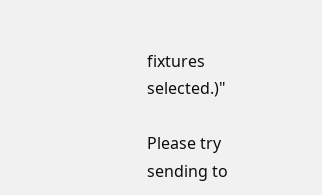fixtures selected.)"

Please try sending to